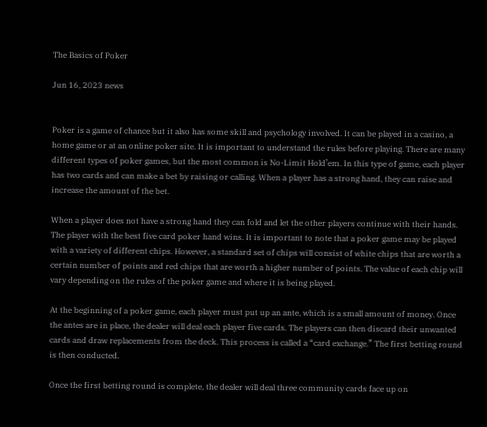The Basics of Poker

Jun 16, 2023 news


Poker is a game of chance but it also has some skill and psychology involved. It can be played in a casino, a home game or at an online poker site. It is important to understand the rules before playing. There are many different types of poker games, but the most common is No-Limit Hold’em. In this type of game, each player has two cards and can make a bet by raising or calling. When a player has a strong hand, they can raise and increase the amount of the bet.

When a player does not have a strong hand they can fold and let the other players continue with their hands. The player with the best five card poker hand wins. It is important to note that a poker game may be played with a variety of different chips. However, a standard set of chips will consist of white chips that are worth a certain number of points and red chips that are worth a higher number of points. The value of each chip will vary depending on the rules of the poker game and where it is being played.

At the beginning of a poker game, each player must put up an ante, which is a small amount of money. Once the antes are in place, the dealer will deal each player five cards. The players can then discard their unwanted cards and draw replacements from the deck. This process is called a “card exchange.” The first betting round is then conducted.

Once the first betting round is complete, the dealer will deal three community cards face up on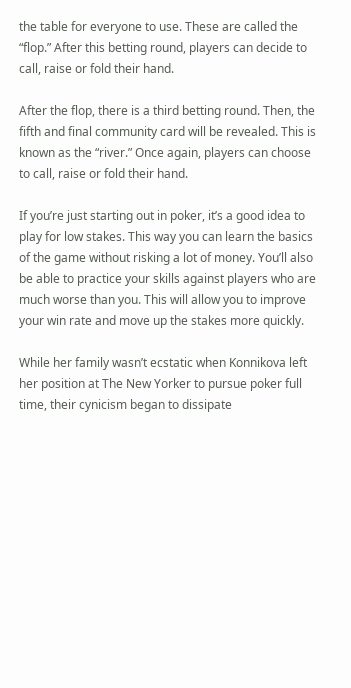the table for everyone to use. These are called the “flop.” After this betting round, players can decide to call, raise or fold their hand.

After the flop, there is a third betting round. Then, the fifth and final community card will be revealed. This is known as the “river.” Once again, players can choose to call, raise or fold their hand.

If you’re just starting out in poker, it’s a good idea to play for low stakes. This way you can learn the basics of the game without risking a lot of money. You’ll also be able to practice your skills against players who are much worse than you. This will allow you to improve your win rate and move up the stakes more quickly.

While her family wasn’t ecstatic when Konnikova left her position at The New Yorker to pursue poker full time, their cynicism began to dissipate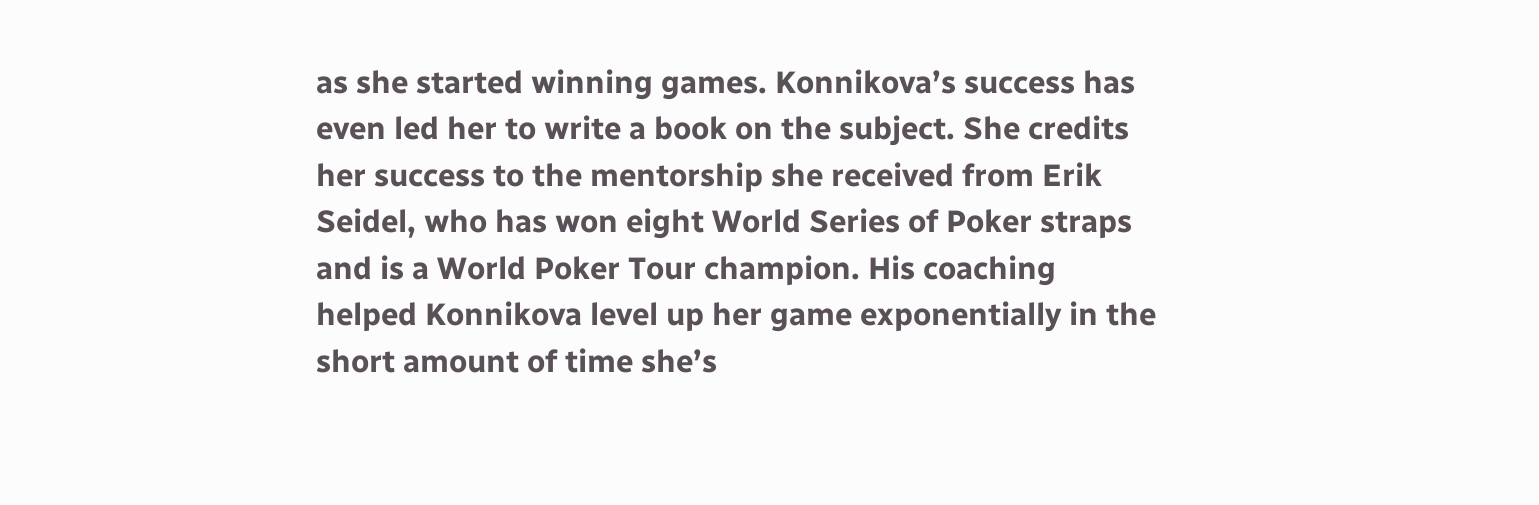as she started winning games. Konnikova’s success has even led her to write a book on the subject. She credits her success to the mentorship she received from Erik Seidel, who has won eight World Series of Poker straps and is a World Poker Tour champion. His coaching helped Konnikova level up her game exponentially in the short amount of time she’s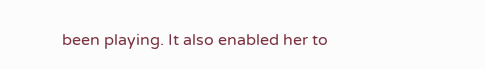been playing. It also enabled her to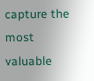capture the most valuable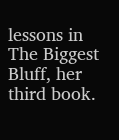lessons in The Biggest Bluff, her third book.